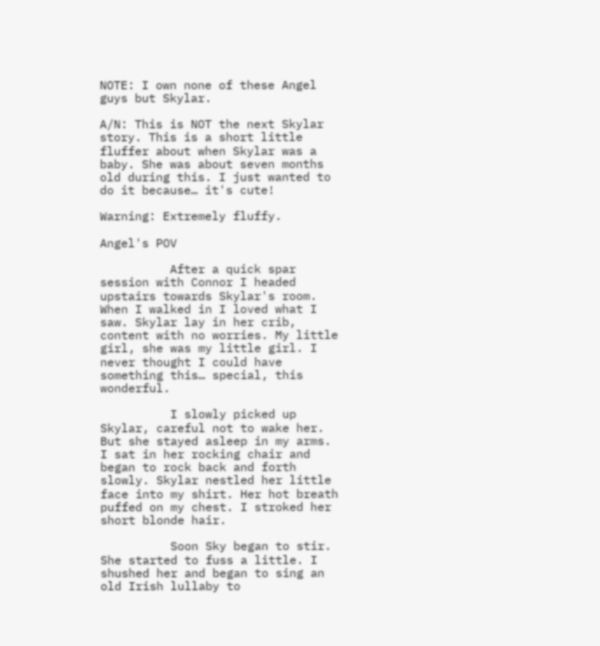NOTE: I own none of these Angel guys but Skylar.

A/N: This is NOT the next Skylar story. This is a short little fluffer about when Skylar was a baby. She was about seven months old during this. I just wanted to do it because… it's cute!

Warning: Extremely fluffy.

Angel's POV

          After a quick spar session with Connor I headed upstairs towards Skylar's room. When I walked in I loved what I saw. Skylar lay in her crib, content with no worries. My little girl, she was my little girl. I never thought I could have something this… special, this wonderful.

          I slowly picked up Skylar, careful not to wake her. But she stayed asleep in my arms. I sat in her rocking chair and began to rock back and forth slowly. Skylar nestled her little face into my shirt. Her hot breath puffed on my chest. I stroked her short blonde hair.

          Soon Sky began to stir. She started to fuss a little. I shushed her and began to sing an old Irish lullaby to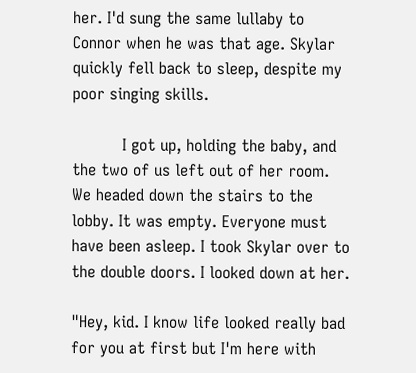her. I'd sung the same lullaby to Connor when he was that age. Skylar quickly fell back to sleep, despite my poor singing skills.

          I got up, holding the baby, and the two of us left out of her room. We headed down the stairs to the lobby. It was empty. Everyone must have been asleep. I took Skylar over to the double doors. I looked down at her.

"Hey, kid. I know life looked really bad for you at first but I'm here with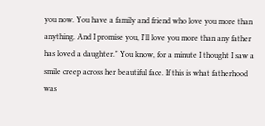you now. You have a family and friend who love you more than anything. And I promise you, I'll love you more than any father has loved a daughter." You know, for a minute I thought I saw a smile creep across her beautiful face. If this is what fatherhood was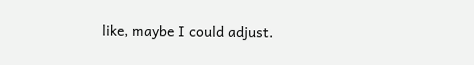like, maybe I could adjust.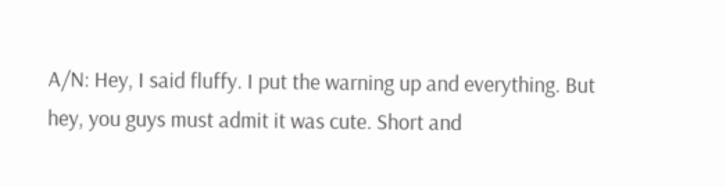A/N: Hey, I said fluffy. I put the warning up and everything. But hey, you guys must admit it was cute. Short and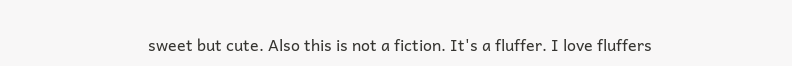sweet but cute. Also this is not a fiction. It's a fluffer. I love fluffers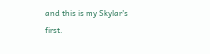and this is my Skylar's first.